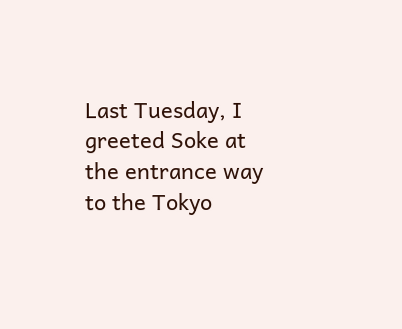Last Tuesday, I greeted Soke at the entrance way to the Tokyo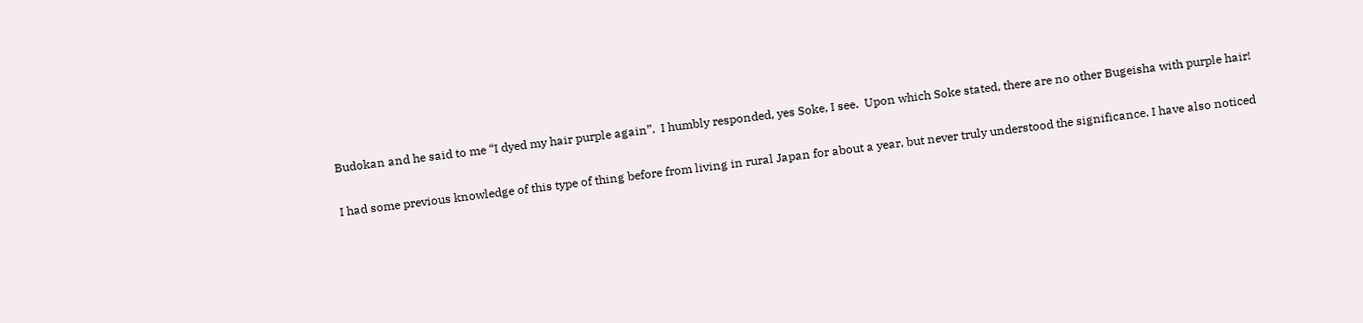Budokan and he said to me “I dyed my hair purple again”.  I humbly responded, yes Soke, I see.  Upon which Soke stated, there are no other Bugeisha with purple hair!

I had some previous knowledge of this type of thing before from living in rural Japan for about a year, but never truly understood the significance. I have also noticed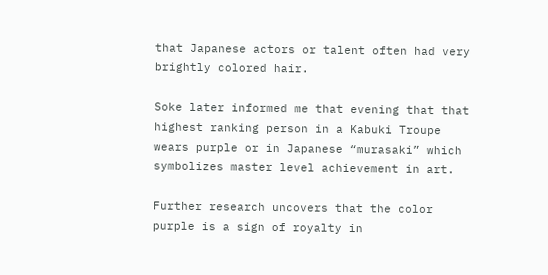that Japanese actors or talent often had very brightly colored hair.

Soke later informed me that evening that that highest ranking person in a Kabuki Troupe wears purple or in Japanese “murasaki” which symbolizes master level achievement in art.

Further research uncovers that the color purple is a sign of royalty in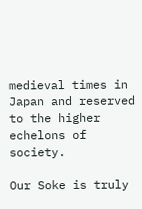medieval times in Japan and reserved to the higher echelons of society.

Our Soke is truly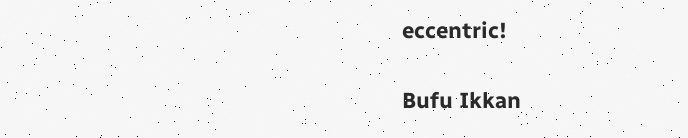eccentric!

Bufu Ikkan